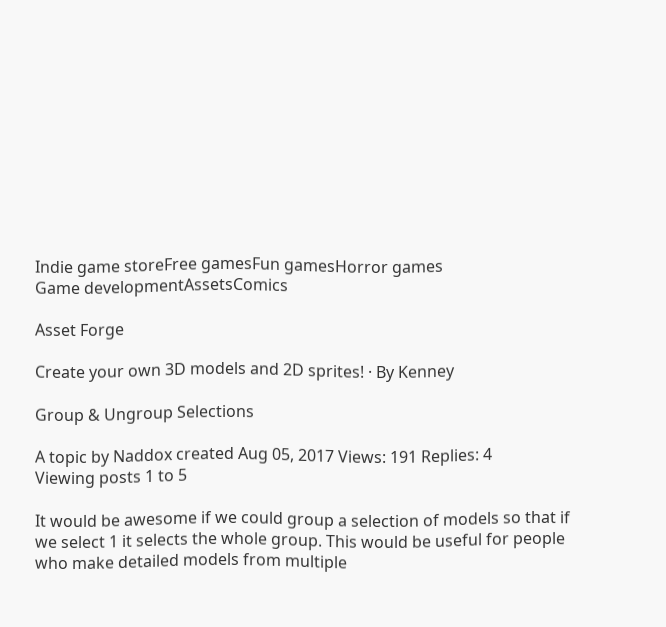Indie game storeFree gamesFun gamesHorror games
Game developmentAssetsComics

Asset Forge

Create your own 3D models and 2D sprites! · By Kenney

Group & Ungroup Selections

A topic by Naddox created Aug 05, 2017 Views: 191 Replies: 4
Viewing posts 1 to 5

It would be awesome if we could group a selection of models so that if we select 1 it selects the whole group. This would be useful for people who make detailed models from multiple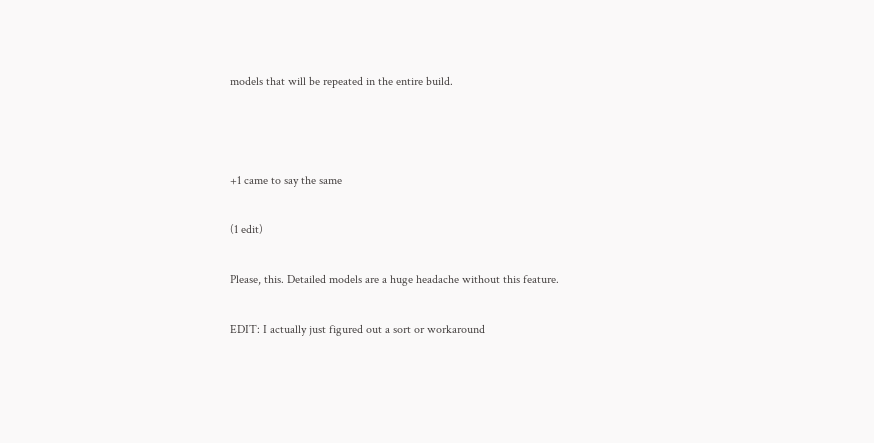models that will be repeated in the entire build.



+1 came to say the same

(1 edit)

Please, this. Detailed models are a huge headache without this feature.

EDIT: I actually just figured out a sort or workaround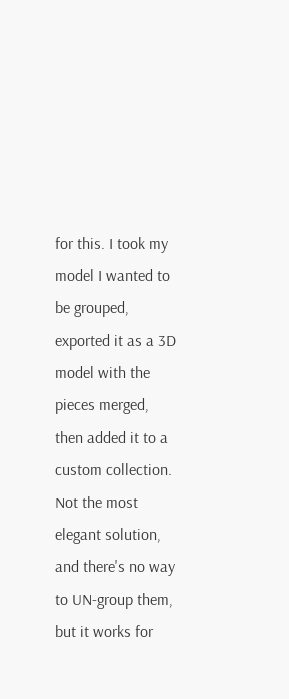for this. I took my model I wanted to be grouped, exported it as a 3D model with the pieces merged, then added it to a custom collection. Not the most elegant solution, and there's no way to UN-group them, but it works for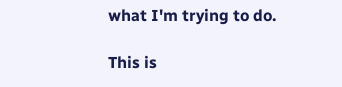what I'm trying to do.

This is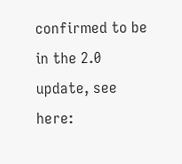confirmed to be in the 2.0 update, see here: